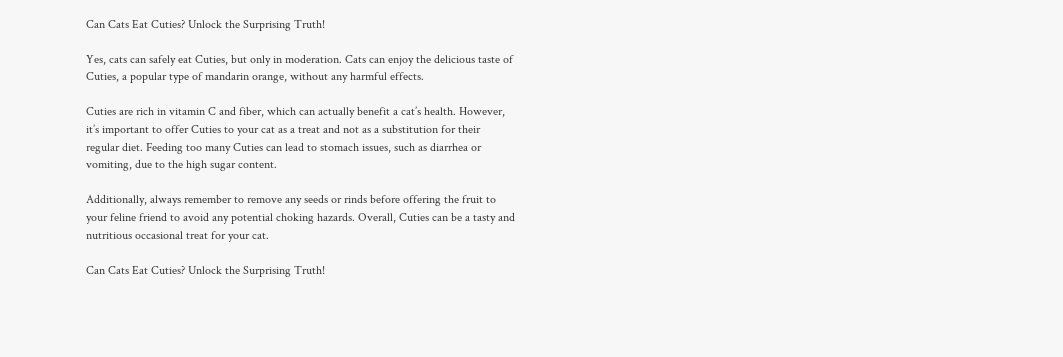Can Cats Eat Cuties? Unlock the Surprising Truth!

Yes, cats can safely eat Cuties, but only in moderation. Cats can enjoy the delicious taste of Cuties, a popular type of mandarin orange, without any harmful effects.

Cuties are rich in vitamin C and fiber, which can actually benefit a cat’s health. However, it’s important to offer Cuties to your cat as a treat and not as a substitution for their regular diet. Feeding too many Cuties can lead to stomach issues, such as diarrhea or vomiting, due to the high sugar content.

Additionally, always remember to remove any seeds or rinds before offering the fruit to your feline friend to avoid any potential choking hazards. Overall, Cuties can be a tasty and nutritious occasional treat for your cat.

Can Cats Eat Cuties? Unlock the Surprising Truth!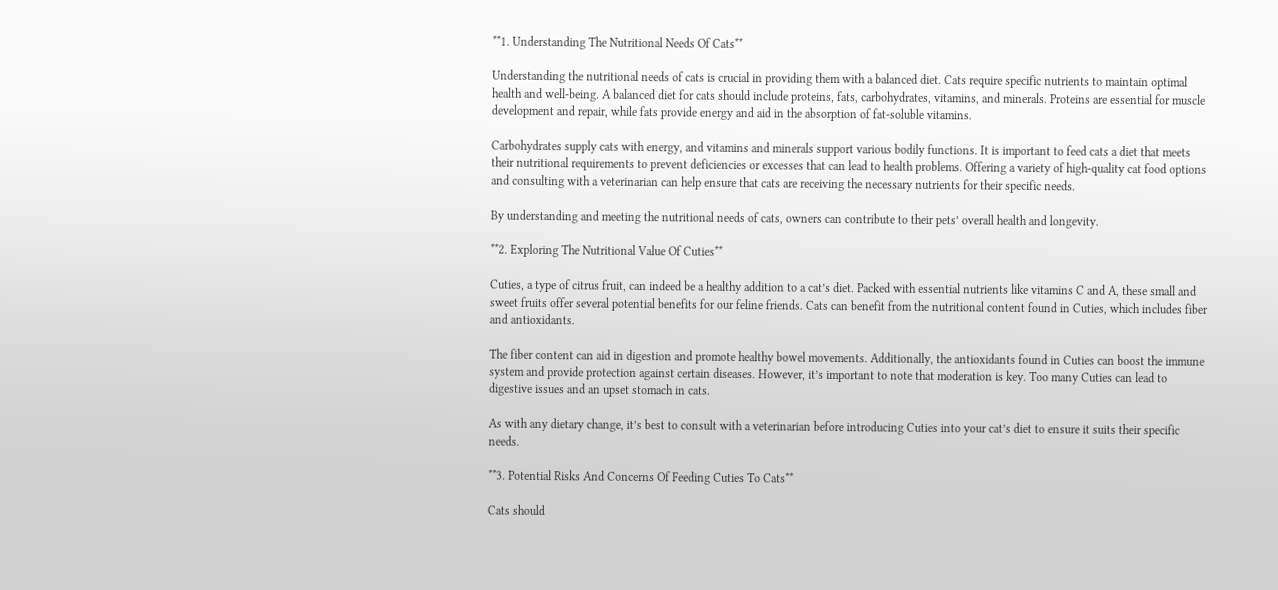**1. Understanding The Nutritional Needs Of Cats**

Understanding the nutritional needs of cats is crucial in providing them with a balanced diet. Cats require specific nutrients to maintain optimal health and well-being. A balanced diet for cats should include proteins, fats, carbohydrates, vitamins, and minerals. Proteins are essential for muscle development and repair, while fats provide energy and aid in the absorption of fat-soluble vitamins.

Carbohydrates supply cats with energy, and vitamins and minerals support various bodily functions. It is important to feed cats a diet that meets their nutritional requirements to prevent deficiencies or excesses that can lead to health problems. Offering a variety of high-quality cat food options and consulting with a veterinarian can help ensure that cats are receiving the necessary nutrients for their specific needs.

By understanding and meeting the nutritional needs of cats, owners can contribute to their pets’ overall health and longevity.

**2. Exploring The Nutritional Value Of Cuties**

Cuties, a type of citrus fruit, can indeed be a healthy addition to a cat’s diet. Packed with essential nutrients like vitamins C and A, these small and sweet fruits offer several potential benefits for our feline friends. Cats can benefit from the nutritional content found in Cuties, which includes fiber and antioxidants.

The fiber content can aid in digestion and promote healthy bowel movements. Additionally, the antioxidants found in Cuties can boost the immune system and provide protection against certain diseases. However, it’s important to note that moderation is key. Too many Cuties can lead to digestive issues and an upset stomach in cats.

As with any dietary change, it’s best to consult with a veterinarian before introducing Cuties into your cat’s diet to ensure it suits their specific needs.

**3. Potential Risks And Concerns Of Feeding Cuties To Cats**

Cats should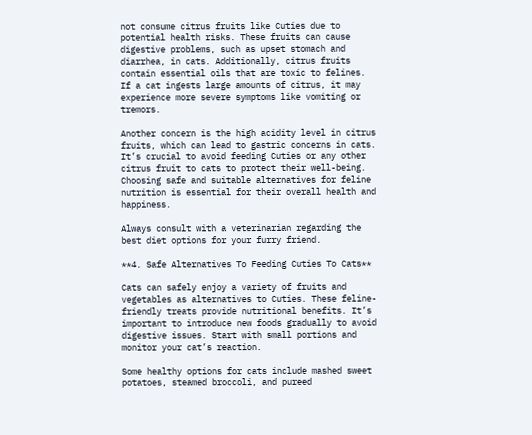not consume citrus fruits like Cuties due to potential health risks. These fruits can cause digestive problems, such as upset stomach and diarrhea, in cats. Additionally, citrus fruits contain essential oils that are toxic to felines. If a cat ingests large amounts of citrus, it may experience more severe symptoms like vomiting or tremors.

Another concern is the high acidity level in citrus fruits, which can lead to gastric concerns in cats. It’s crucial to avoid feeding Cuties or any other citrus fruit to cats to protect their well-being. Choosing safe and suitable alternatives for feline nutrition is essential for their overall health and happiness.

Always consult with a veterinarian regarding the best diet options for your furry friend.

**4. Safe Alternatives To Feeding Cuties To Cats**

Cats can safely enjoy a variety of fruits and vegetables as alternatives to Cuties. These feline-friendly treats provide nutritional benefits. It’s important to introduce new foods gradually to avoid digestive issues. Start with small portions and monitor your cat’s reaction.

Some healthy options for cats include mashed sweet potatoes, steamed broccoli, and pureed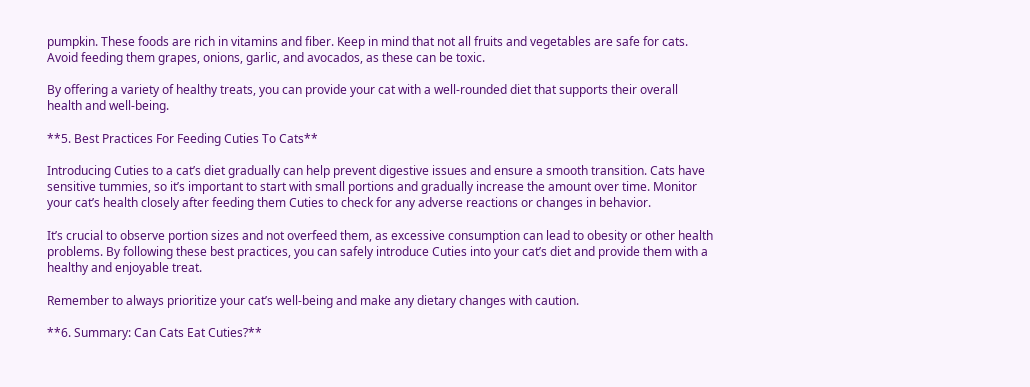pumpkin. These foods are rich in vitamins and fiber. Keep in mind that not all fruits and vegetables are safe for cats. Avoid feeding them grapes, onions, garlic, and avocados, as these can be toxic.

By offering a variety of healthy treats, you can provide your cat with a well-rounded diet that supports their overall health and well-being.

**5. Best Practices For Feeding Cuties To Cats**

Introducing Cuties to a cat’s diet gradually can help prevent digestive issues and ensure a smooth transition. Cats have sensitive tummies, so it’s important to start with small portions and gradually increase the amount over time. Monitor your cat’s health closely after feeding them Cuties to check for any adverse reactions or changes in behavior.

It’s crucial to observe portion sizes and not overfeed them, as excessive consumption can lead to obesity or other health problems. By following these best practices, you can safely introduce Cuties into your cat’s diet and provide them with a healthy and enjoyable treat.

Remember to always prioritize your cat’s well-being and make any dietary changes with caution.

**6. Summary: Can Cats Eat Cuties?**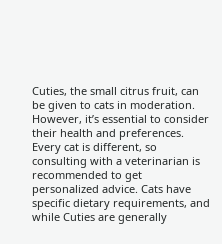Cuties, the small citrus fruit, can be given to cats in moderation. However, it’s essential to consider their health and preferences. Every cat is different, so consulting with a veterinarian is recommended to get personalized advice. Cats have specific dietary requirements, and while Cuties are generally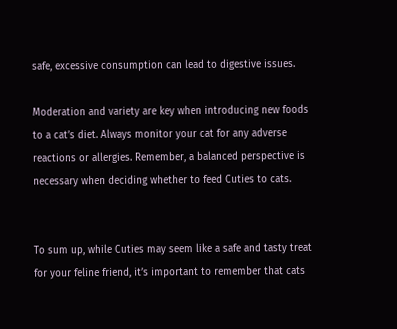safe, excessive consumption can lead to digestive issues.

Moderation and variety are key when introducing new foods to a cat’s diet. Always monitor your cat for any adverse reactions or allergies. Remember, a balanced perspective is necessary when deciding whether to feed Cuties to cats.


To sum up, while Cuties may seem like a safe and tasty treat for your feline friend, it’s important to remember that cats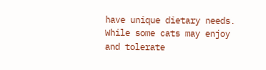have unique dietary needs. While some cats may enjoy and tolerate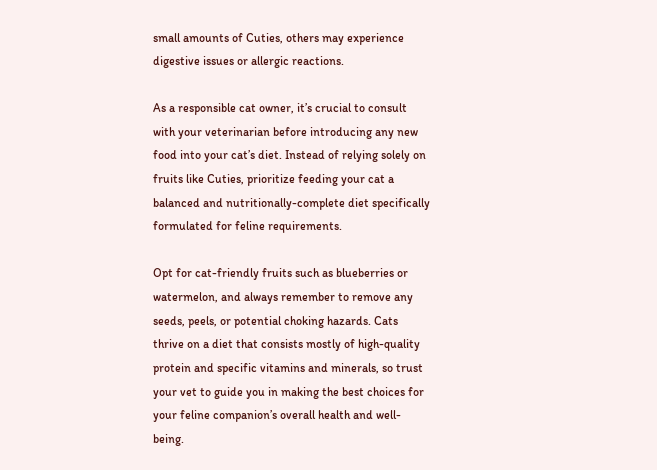small amounts of Cuties, others may experience digestive issues or allergic reactions.

As a responsible cat owner, it’s crucial to consult with your veterinarian before introducing any new food into your cat’s diet. Instead of relying solely on fruits like Cuties, prioritize feeding your cat a balanced and nutritionally-complete diet specifically formulated for feline requirements.

Opt for cat-friendly fruits such as blueberries or watermelon, and always remember to remove any seeds, peels, or potential choking hazards. Cats thrive on a diet that consists mostly of high-quality protein and specific vitamins and minerals, so trust your vet to guide you in making the best choices for your feline companion’s overall health and well-being.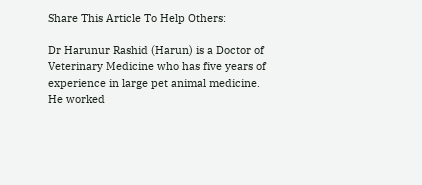Share This Article To Help Others:

Dr Harunur Rashid (Harun) is a Doctor of Veterinary Medicine who has five years of experience in large pet animal medicine. He worked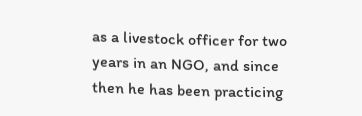as a livestock officer for two years in an NGO, and since then he has been practicing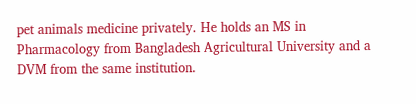pet animals medicine privately. He holds an MS in Pharmacology from Bangladesh Agricultural University and a DVM from the same institution.